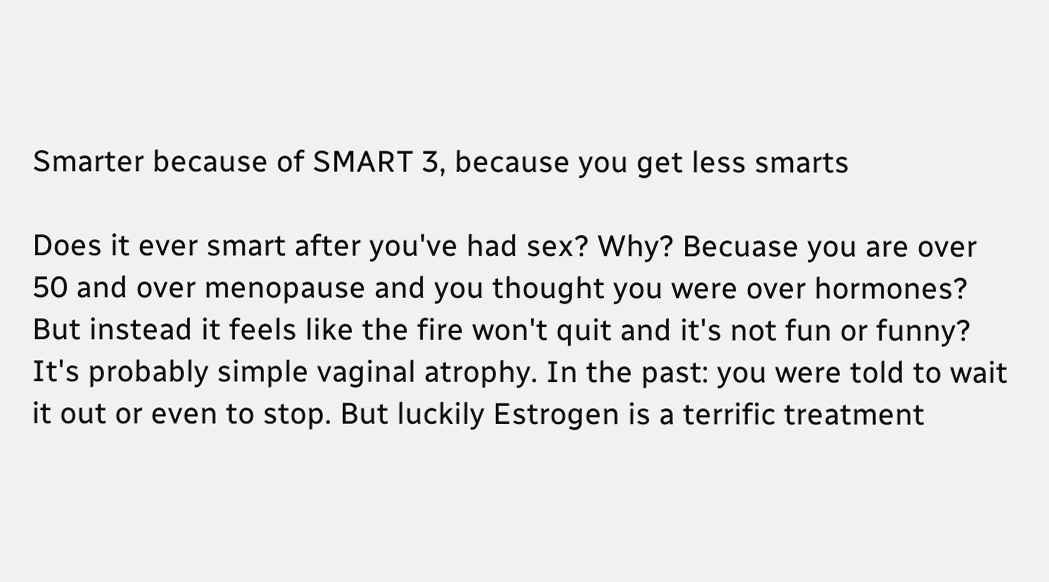Smarter because of SMART 3, because you get less smarts

Does it ever smart after you've had sex? Why? Becuase you are over 50 and over menopause and you thought you were over hormones? But instead it feels like the fire won't quit and it's not fun or funny? It's probably simple vaginal atrophy. In the past: you were told to wait it out or even to stop. But luckily Estrogen is a terrific treatment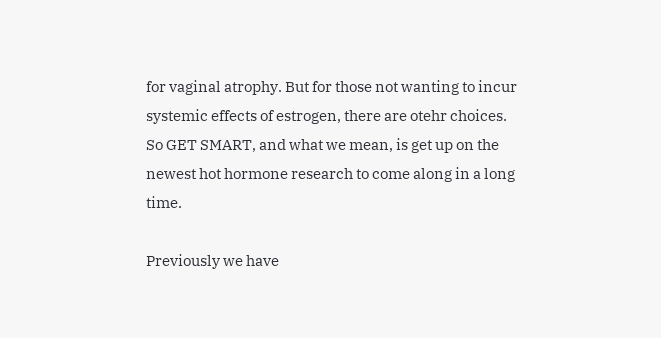for vaginal atrophy. But for those not wanting to incur systemic effects of estrogen, there are otehr choices. So GET SMART, and what we mean, is get up on the newest hot hormone research to come along in a long time.

Previously we have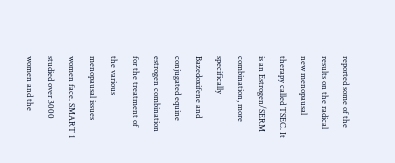reported some of the results on the radical new menopausal therapy called TSEC. It is an Estrogen/SERM combination, more specifically Bazedoxifene and conjugated equine estrogen combination for the treatment of the various menopausal issues women face. SMART 1 studied over 3000 women and the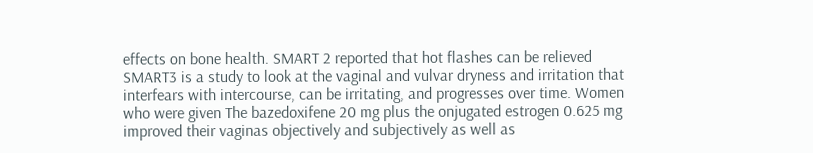effects on bone health. SMART 2 reported that hot flashes can be relieved SMART3 is a study to look at the vaginal and vulvar dryness and irritation that interfears with intercourse, can be irritating, and progresses over time. Women who were given The bazedoxifene 20 mg plus the onjugated estrogen 0.625 mg improved their vaginas objectively and subjectively as well as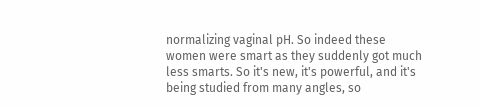normalizing vaginal pH. So indeed these women were smart as they suddenly got much less smarts. So it's new, it's powerful, and it's being studied from many angles, so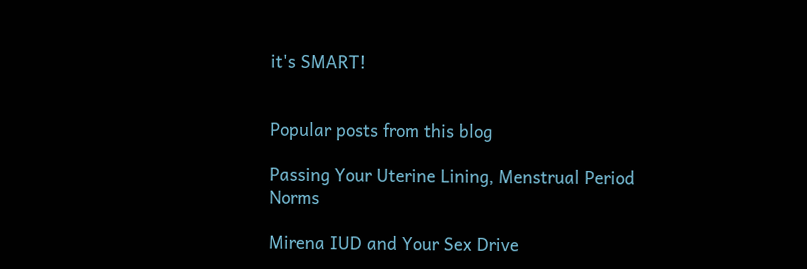it's SMART!


Popular posts from this blog

Passing Your Uterine Lining, Menstrual Period Norms

Mirena IUD and Your Sex Drive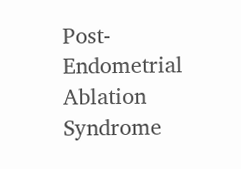Post-Endometrial Ablation Syndrome